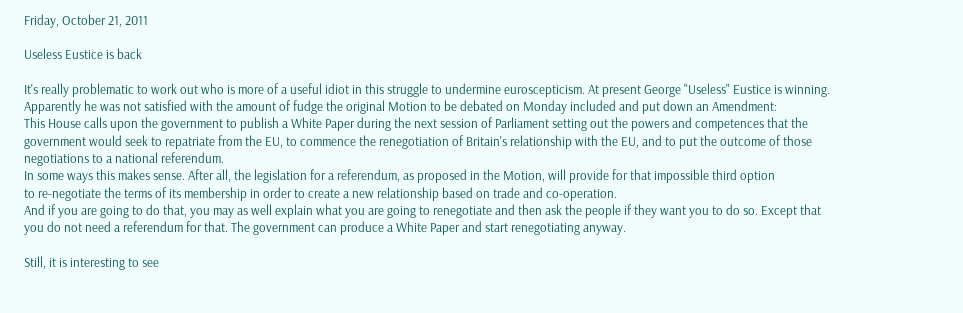Friday, October 21, 2011

Useless Eustice is back

It's really problematic to work out who is more of a useful idiot in this struggle to undermine euroscepticism. At present George "Useless" Eustice is winning. Apparently he was not satisfied with the amount of fudge the original Motion to be debated on Monday included and put down an Amendment:
This House calls upon the government to publish a White Paper during the next session of Parliament setting out the powers and competences that the government would seek to repatriate from the EU, to commence the renegotiation of Britain's relationship with the EU, and to put the outcome of those negotiations to a national referendum.
In some ways this makes sense. After all, the legislation for a referendum, as proposed in the Motion, will provide for that impossible third option
to re-negotiate the terms of its membership in order to create a new relationship based on trade and co-operation.
And if you are going to do that, you may as well explain what you are going to renegotiate and then ask the people if they want you to do so. Except that you do not need a referendum for that. The government can produce a White Paper and start renegotiating anyway.

Still, it is interesting to see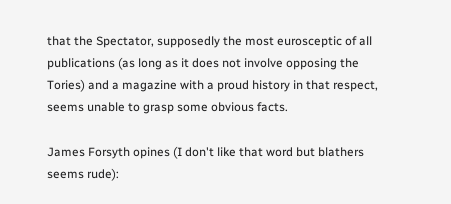that the Spectator, supposedly the most eurosceptic of all publications (as long as it does not involve opposing the Tories) and a magazine with a proud history in that respect, seems unable to grasp some obvious facts.

James Forsyth opines (I don't like that word but blathers seems rude):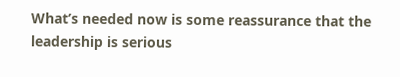What’s needed now is some reassurance that the leadership is serious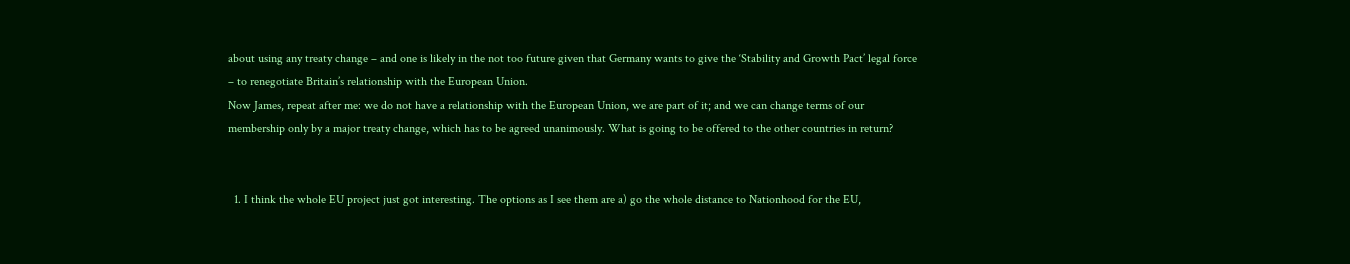about using any treaty change – and one is likely in the not too future given that Germany wants to give the ‘Stability and Growth Pact’ legal force – to renegotiate Britain’s relationship with the European Union.
Now James, repeat after me: we do not have a relationship with the European Union, we are part of it; and we can change terms of our membership only by a major treaty change, which has to be agreed unanimously. What is going to be offered to the other countries in return?


  1. I think the whole EU project just got interesting. The options as I see them are a) go the whole distance to Nationhood for the EU,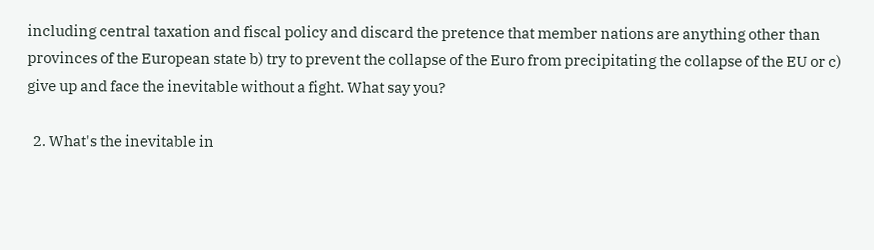including central taxation and fiscal policy and discard the pretence that member nations are anything other than provinces of the European state b) try to prevent the collapse of the Euro from precipitating the collapse of the EU or c) give up and face the inevitable without a fight. What say you?

  2. What's the inevitable in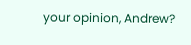your opinion, Andrew?